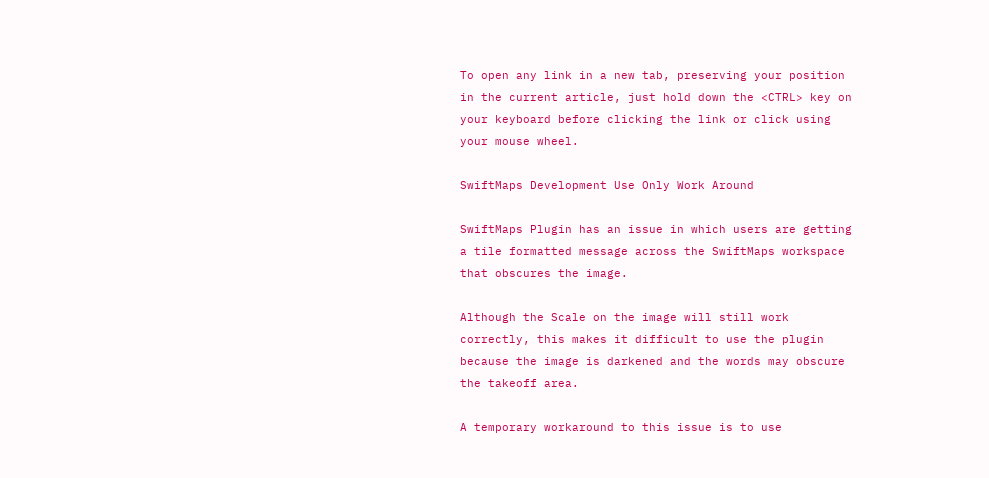To open any link in a new tab, preserving your position in the current article, just hold down the <CTRL> key on your keyboard before clicking the link or click using your mouse wheel.

SwiftMaps Development Use Only Work Around

SwiftMaps Plugin has an issue in which users are getting a tile formatted message across the SwiftMaps workspace that obscures the image.

Although the Scale on the image will still work correctly, this makes it difficult to use the plugin because the image is darkened and the words may obscure the takeoff area.

A temporary workaround to this issue is to use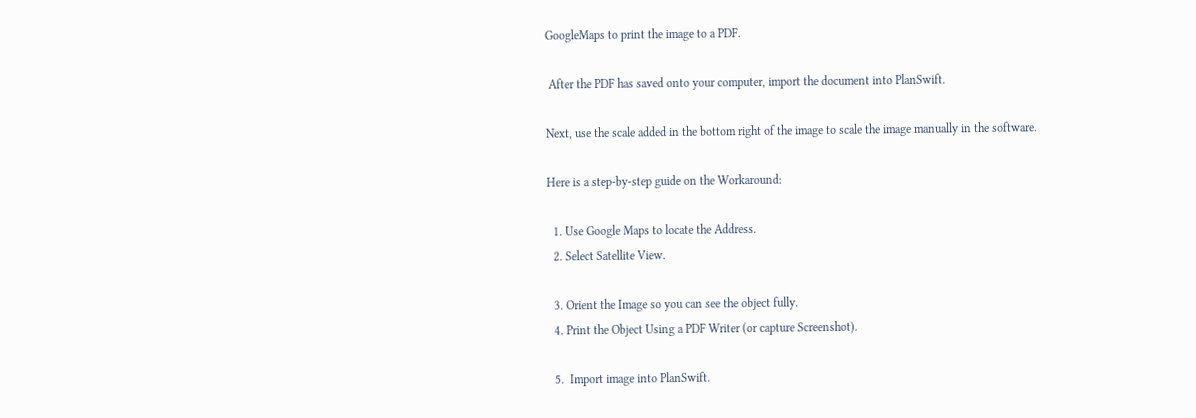GoogleMaps to print the image to a PDF.

 After the PDF has saved onto your computer, import the document into PlanSwift.

Next, use the scale added in the bottom right of the image to scale the image manually in the software.

Here is a step-by-step guide on the Workaround:

  1. Use Google Maps to locate the Address.
  2. Select Satellite View.

  3. Orient the Image so you can see the object fully.
  4. Print the Object Using a PDF Writer (or capture Screenshot).

  5.  Import image into PlanSwift.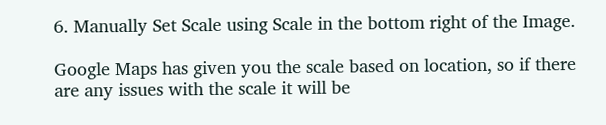6. Manually Set Scale using Scale in the bottom right of the Image.

Google Maps has given you the scale based on location, so if there are any issues with the scale it will be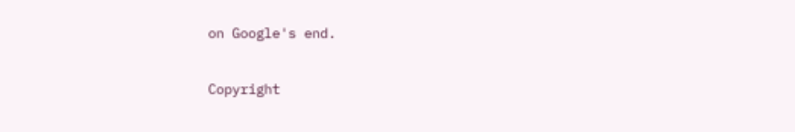on Google's end.

Copyright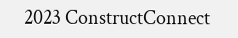2023 ConstructConnect